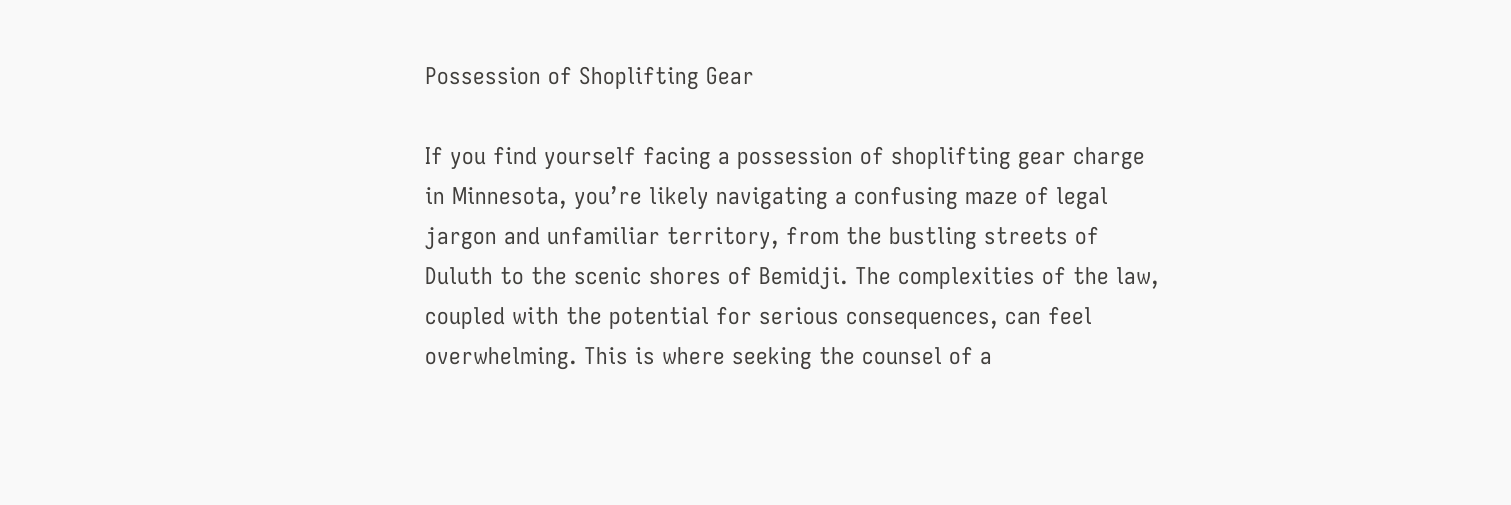Possession of Shoplifting Gear

If you find yourself facing a possession of shoplifting gear charge in Minnesota, you’re likely navigating a confusing maze of legal jargon and unfamiliar territory, from the bustling streets of Duluth to the scenic shores of Bemidji. The complexities of the law, coupled with the potential for serious consequences, can feel overwhelming. This is where seeking the counsel of a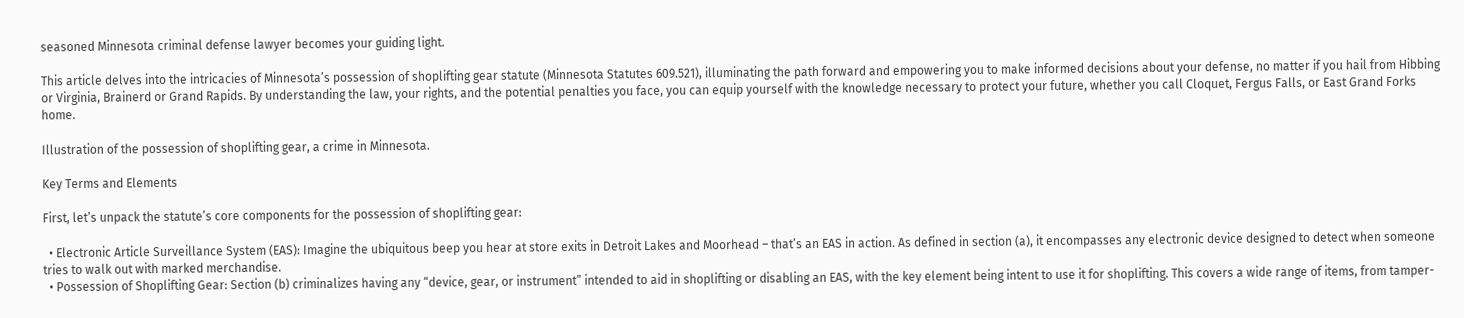seasoned Minnesota criminal defense lawyer becomes your guiding light.

This article delves into the intricacies of Minnesota’s possession of shoplifting gear statute (Minnesota Statutes 609.521), illuminating the path forward and empowering you to make informed decisions about your defense, no matter if you hail from Hibbing or Virginia, Brainerd or Grand Rapids. By understanding the law, your rights, and the potential penalties you face, you can equip yourself with the knowledge necessary to protect your future, whether you call Cloquet, Fergus Falls, or East Grand Forks home.

Illustration of the possession of shoplifting gear, a crime in Minnesota.

Key Terms and Elements

First, let’s unpack the statute’s core components for the possession of shoplifting gear:

  • Electronic Article Surveillance System (EAS): Imagine the ubiquitous beep you hear at store exits in Detroit Lakes and Moorhead – that’s an EAS in action. As defined in section (a), it encompasses any electronic device designed to detect when someone tries to walk out with marked merchandise.
  • Possession of Shoplifting Gear: Section (b) criminalizes having any “device, gear, or instrument” intended to aid in shoplifting or disabling an EAS, with the key element being intent to use it for shoplifting. This covers a wide range of items, from tamper-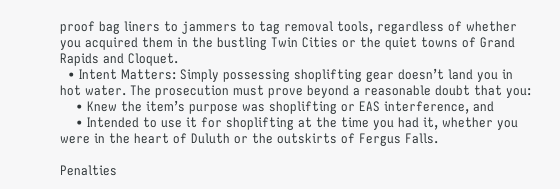proof bag liners to jammers to tag removal tools, regardless of whether you acquired them in the bustling Twin Cities or the quiet towns of Grand Rapids and Cloquet.
  • Intent Matters: Simply possessing shoplifting gear doesn’t land you in hot water. The prosecution must prove beyond a reasonable doubt that you:
    • Knew the item’s purpose was shoplifting or EAS interference, and
    • Intended to use it for shoplifting at the time you had it, whether you were in the heart of Duluth or the outskirts of Fergus Falls.

Penalties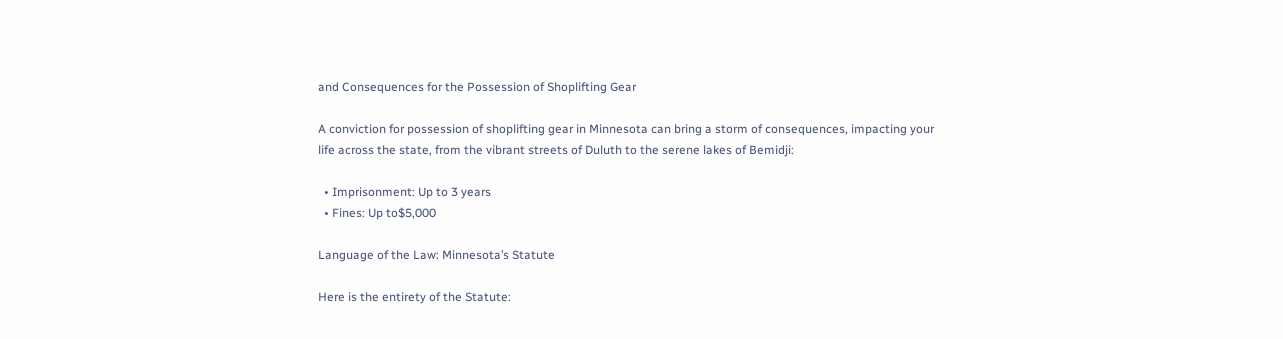and Consequences for the Possession of Shoplifting Gear

A conviction for possession of shoplifting gear in Minnesota can bring a storm of consequences, impacting your life across the state, from the vibrant streets of Duluth to the serene lakes of Bemidji:

  • Imprisonment: Up to 3 years
  • Fines: Up to$5,000

Language of the Law: Minnesota’s Statute

Here is the entirety of the Statute: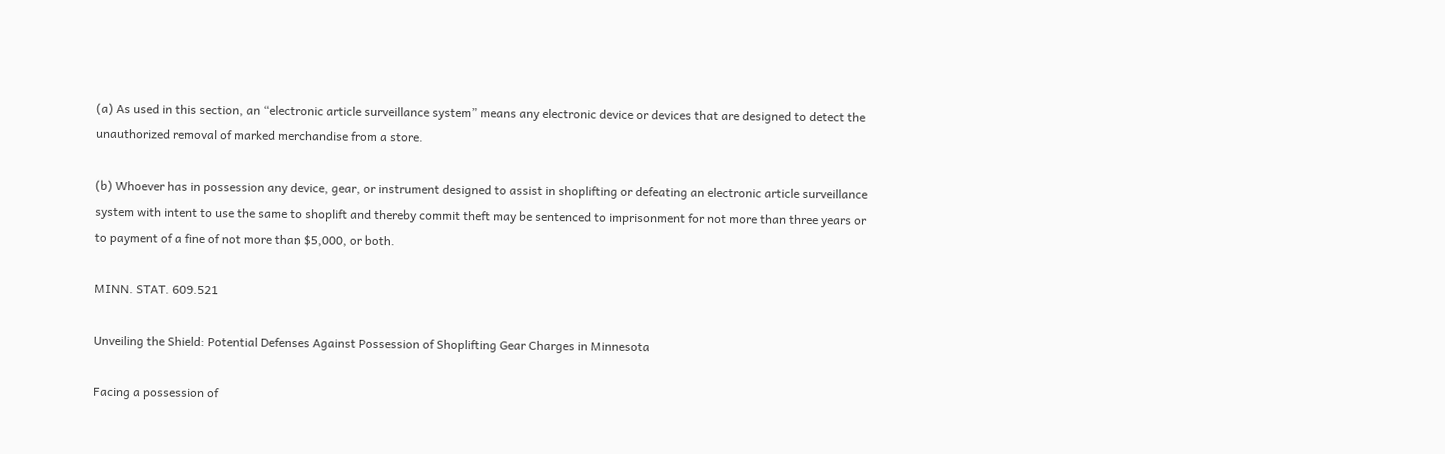(a) As used in this section, an “electronic article surveillance system” means any electronic device or devices that are designed to detect the unauthorized removal of marked merchandise from a store.

(b) Whoever has in possession any device, gear, or instrument designed to assist in shoplifting or defeating an electronic article surveillance system with intent to use the same to shoplift and thereby commit theft may be sentenced to imprisonment for not more than three years or to payment of a fine of not more than $5,000, or both.

MINN. STAT. 609.521

Unveiling the Shield: Potential Defenses Against Possession of Shoplifting Gear Charges in Minnesota

Facing a possession of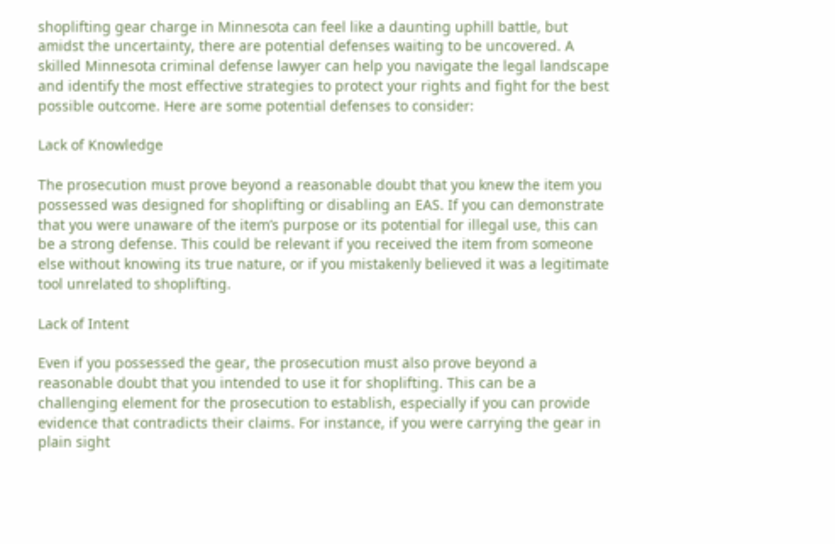shoplifting gear charge in Minnesota can feel like a daunting uphill battle, but amidst the uncertainty, there are potential defenses waiting to be uncovered. A skilled Minnesota criminal defense lawyer can help you navigate the legal landscape and identify the most effective strategies to protect your rights and fight for the best possible outcome. Here are some potential defenses to consider:

Lack of Knowledge

The prosecution must prove beyond a reasonable doubt that you knew the item you possessed was designed for shoplifting or disabling an EAS. If you can demonstrate that you were unaware of the item’s purpose or its potential for illegal use, this can be a strong defense. This could be relevant if you received the item from someone else without knowing its true nature, or if you mistakenly believed it was a legitimate tool unrelated to shoplifting.

Lack of Intent

Even if you possessed the gear, the prosecution must also prove beyond a reasonable doubt that you intended to use it for shoplifting. This can be a challenging element for the prosecution to establish, especially if you can provide evidence that contradicts their claims. For instance, if you were carrying the gear in plain sight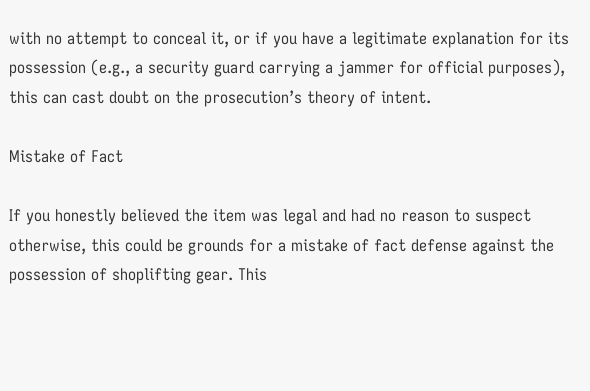with no attempt to conceal it, or if you have a legitimate explanation for its possession (e.g., a security guard carrying a jammer for official purposes), this can cast doubt on the prosecution’s theory of intent.

Mistake of Fact

If you honestly believed the item was legal and had no reason to suspect otherwise, this could be grounds for a mistake of fact defense against the possession of shoplifting gear. This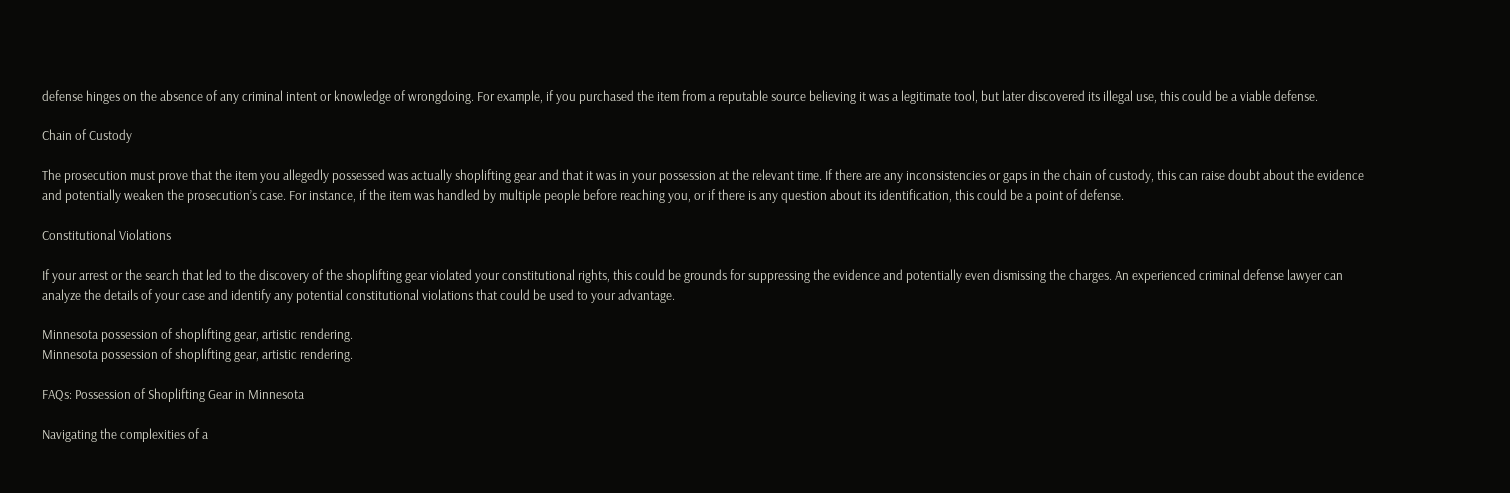defense hinges on the absence of any criminal intent or knowledge of wrongdoing. For example, if you purchased the item from a reputable source believing it was a legitimate tool, but later discovered its illegal use, this could be a viable defense.

Chain of Custody

The prosecution must prove that the item you allegedly possessed was actually shoplifting gear and that it was in your possession at the relevant time. If there are any inconsistencies or gaps in the chain of custody, this can raise doubt about the evidence and potentially weaken the prosecution’s case. For instance, if the item was handled by multiple people before reaching you, or if there is any question about its identification, this could be a point of defense.

Constitutional Violations

If your arrest or the search that led to the discovery of the shoplifting gear violated your constitutional rights, this could be grounds for suppressing the evidence and potentially even dismissing the charges. An experienced criminal defense lawyer can analyze the details of your case and identify any potential constitutional violations that could be used to your advantage.

Minnesota possession of shoplifting gear, artistic rendering.
Minnesota possession of shoplifting gear, artistic rendering.

FAQs: Possession of Shoplifting Gear in Minnesota

Navigating the complexities of a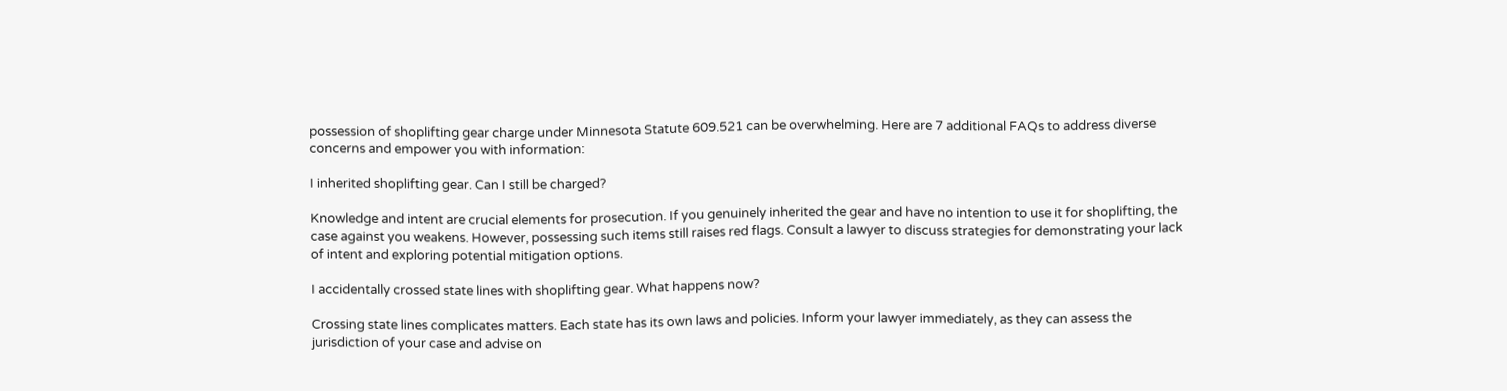possession of shoplifting gear charge under Minnesota Statute 609.521 can be overwhelming. Here are 7 additional FAQs to address diverse concerns and empower you with information:

I inherited shoplifting gear. Can I still be charged?

Knowledge and intent are crucial elements for prosecution. If you genuinely inherited the gear and have no intention to use it for shoplifting, the case against you weakens. However, possessing such items still raises red flags. Consult a lawyer to discuss strategies for demonstrating your lack of intent and exploring potential mitigation options.

I accidentally crossed state lines with shoplifting gear. What happens now?

Crossing state lines complicates matters. Each state has its own laws and policies. Inform your lawyer immediately, as they can assess the jurisdiction of your case and advise on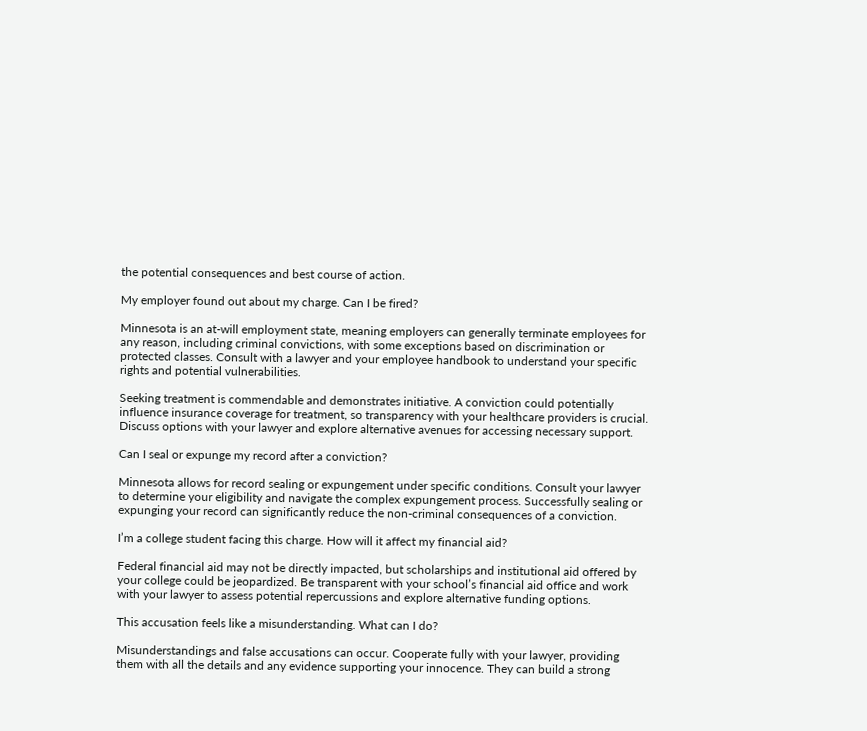the potential consequences and best course of action.

My employer found out about my charge. Can I be fired?

Minnesota is an at-will employment state, meaning employers can generally terminate employees for any reason, including criminal convictions, with some exceptions based on discrimination or protected classes. Consult with a lawyer and your employee handbook to understand your specific rights and potential vulnerabilities.

Seeking treatment is commendable and demonstrates initiative. A conviction could potentially influence insurance coverage for treatment, so transparency with your healthcare providers is crucial. Discuss options with your lawyer and explore alternative avenues for accessing necessary support.

Can I seal or expunge my record after a conviction?

Minnesota allows for record sealing or expungement under specific conditions. Consult your lawyer to determine your eligibility and navigate the complex expungement process. Successfully sealing or expunging your record can significantly reduce the non-criminal consequences of a conviction.

I’m a college student facing this charge. How will it affect my financial aid?

Federal financial aid may not be directly impacted, but scholarships and institutional aid offered by your college could be jeopardized. Be transparent with your school’s financial aid office and work with your lawyer to assess potential repercussions and explore alternative funding options.

This accusation feels like a misunderstanding. What can I do?

Misunderstandings and false accusations can occur. Cooperate fully with your lawyer, providing them with all the details and any evidence supporting your innocence. They can build a strong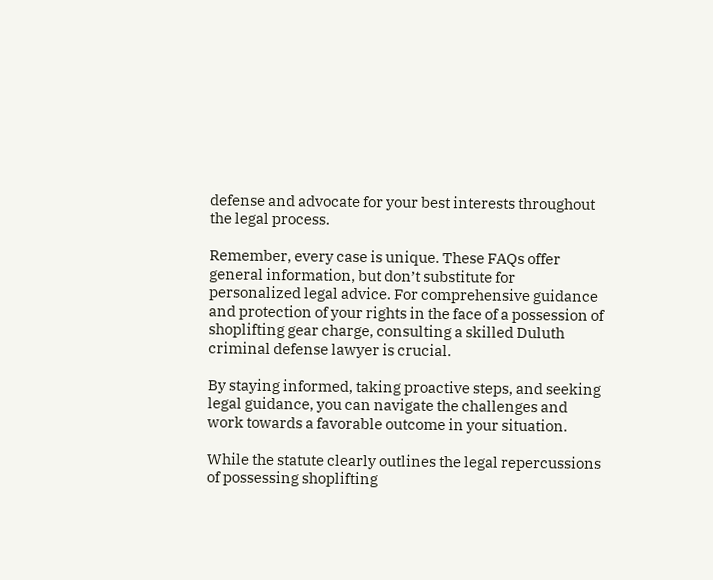defense and advocate for your best interests throughout the legal process.

Remember, every case is unique. These FAQs offer general information, but don’t substitute for personalized legal advice. For comprehensive guidance and protection of your rights in the face of a possession of shoplifting gear charge, consulting a skilled Duluth criminal defense lawyer is crucial.

By staying informed, taking proactive steps, and seeking legal guidance, you can navigate the challenges and work towards a favorable outcome in your situation.

While the statute clearly outlines the legal repercussions of possessing shoplifting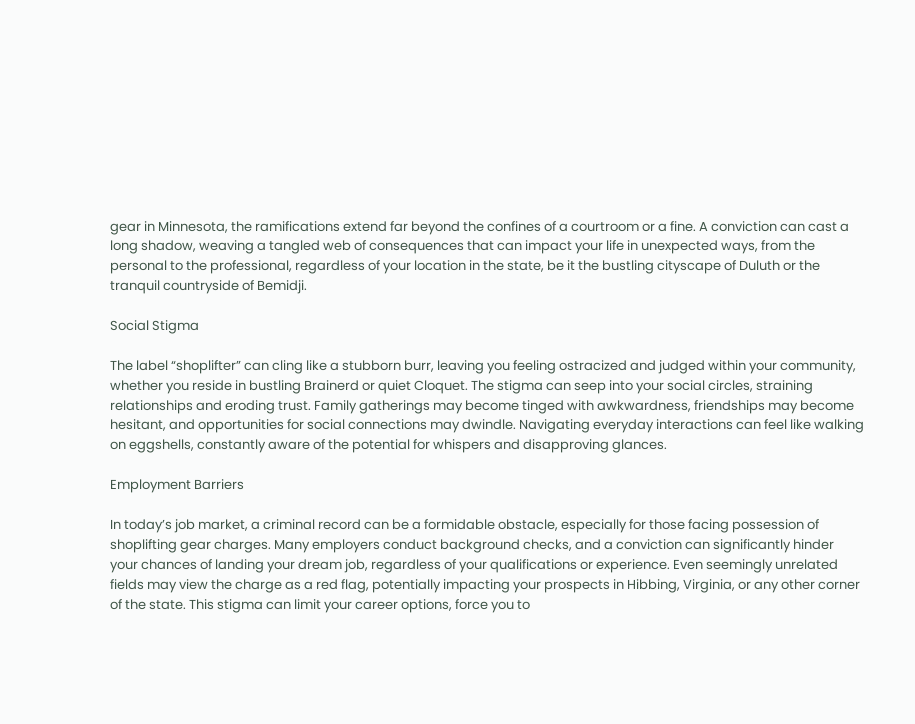gear in Minnesota, the ramifications extend far beyond the confines of a courtroom or a fine. A conviction can cast a long shadow, weaving a tangled web of consequences that can impact your life in unexpected ways, from the personal to the professional, regardless of your location in the state, be it the bustling cityscape of Duluth or the tranquil countryside of Bemidji.

Social Stigma

The label “shoplifter” can cling like a stubborn burr, leaving you feeling ostracized and judged within your community, whether you reside in bustling Brainerd or quiet Cloquet. The stigma can seep into your social circles, straining relationships and eroding trust. Family gatherings may become tinged with awkwardness, friendships may become hesitant, and opportunities for social connections may dwindle. Navigating everyday interactions can feel like walking on eggshells, constantly aware of the potential for whispers and disapproving glances.

Employment Barriers

In today’s job market, a criminal record can be a formidable obstacle, especially for those facing possession of shoplifting gear charges. Many employers conduct background checks, and a conviction can significantly hinder your chances of landing your dream job, regardless of your qualifications or experience. Even seemingly unrelated fields may view the charge as a red flag, potentially impacting your prospects in Hibbing, Virginia, or any other corner of the state. This stigma can limit your career options, force you to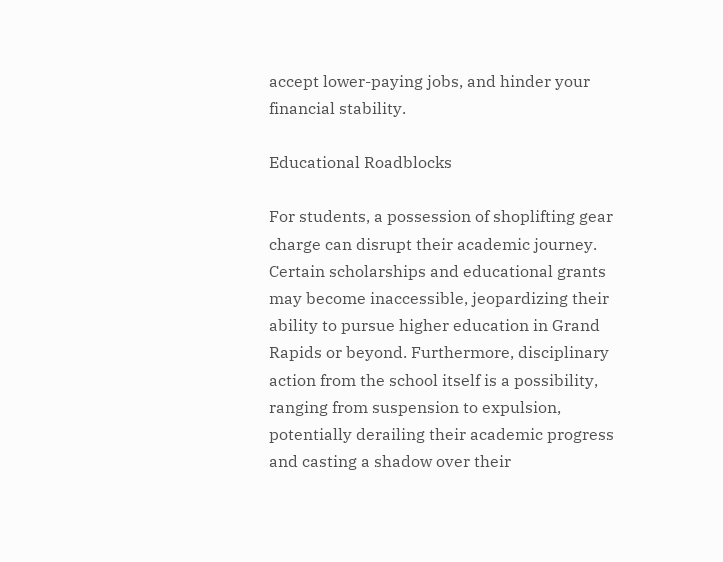accept lower-paying jobs, and hinder your financial stability.

Educational Roadblocks

For students, a possession of shoplifting gear charge can disrupt their academic journey. Certain scholarships and educational grants may become inaccessible, jeopardizing their ability to pursue higher education in Grand Rapids or beyond. Furthermore, disciplinary action from the school itself is a possibility, ranging from suspension to expulsion, potentially derailing their academic progress and casting a shadow over their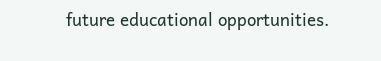future educational opportunities.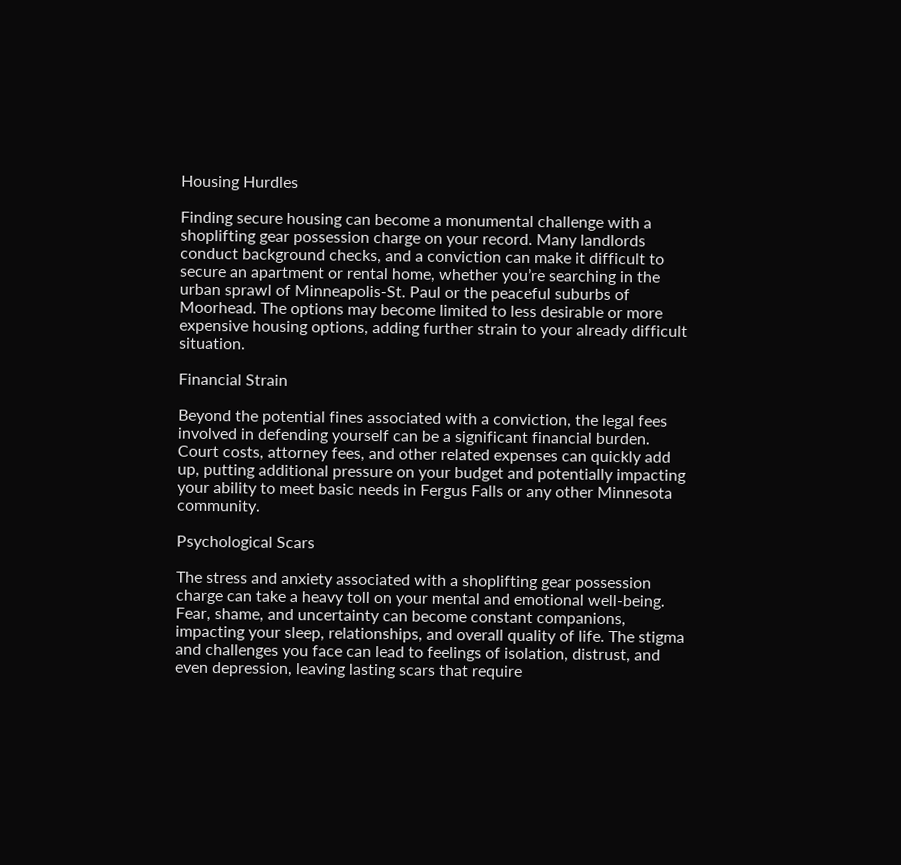Housing Hurdles

Finding secure housing can become a monumental challenge with a shoplifting gear possession charge on your record. Many landlords conduct background checks, and a conviction can make it difficult to secure an apartment or rental home, whether you’re searching in the urban sprawl of Minneapolis-St. Paul or the peaceful suburbs of Moorhead. The options may become limited to less desirable or more expensive housing options, adding further strain to your already difficult situation.

Financial Strain

Beyond the potential fines associated with a conviction, the legal fees involved in defending yourself can be a significant financial burden. Court costs, attorney fees, and other related expenses can quickly add up, putting additional pressure on your budget and potentially impacting your ability to meet basic needs in Fergus Falls or any other Minnesota community.

Psychological Scars

The stress and anxiety associated with a shoplifting gear possession charge can take a heavy toll on your mental and emotional well-being. Fear, shame, and uncertainty can become constant companions, impacting your sleep, relationships, and overall quality of life. The stigma and challenges you face can lead to feelings of isolation, distrust, and even depression, leaving lasting scars that require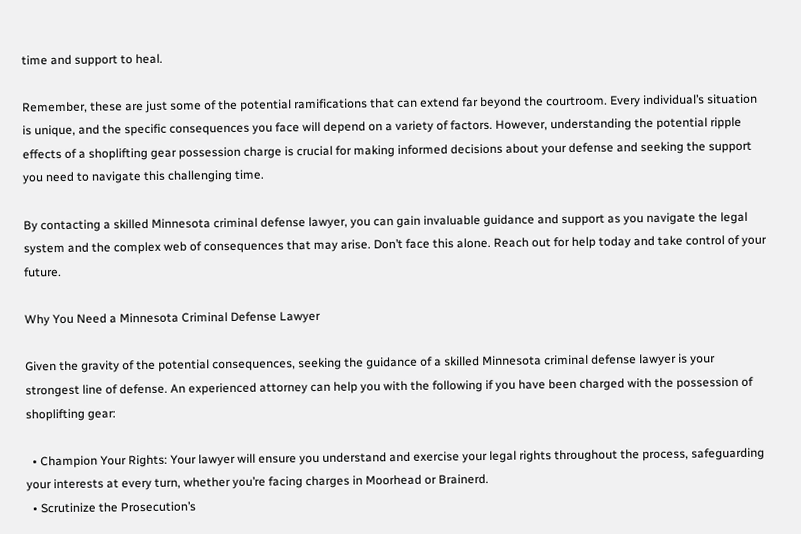time and support to heal.

Remember, these are just some of the potential ramifications that can extend far beyond the courtroom. Every individual’s situation is unique, and the specific consequences you face will depend on a variety of factors. However, understanding the potential ripple effects of a shoplifting gear possession charge is crucial for making informed decisions about your defense and seeking the support you need to navigate this challenging time.

By contacting a skilled Minnesota criminal defense lawyer, you can gain invaluable guidance and support as you navigate the legal system and the complex web of consequences that may arise. Don’t face this alone. Reach out for help today and take control of your future.

Why You Need a Minnesota Criminal Defense Lawyer

Given the gravity of the potential consequences, seeking the guidance of a skilled Minnesota criminal defense lawyer is your strongest line of defense. An experienced attorney can help you with the following if you have been charged with the possession of shoplifting gear:

  • Champion Your Rights: Your lawyer will ensure you understand and exercise your legal rights throughout the process, safeguarding your interests at every turn, whether you’re facing charges in Moorhead or Brainerd.
  • Scrutinize the Prosecution’s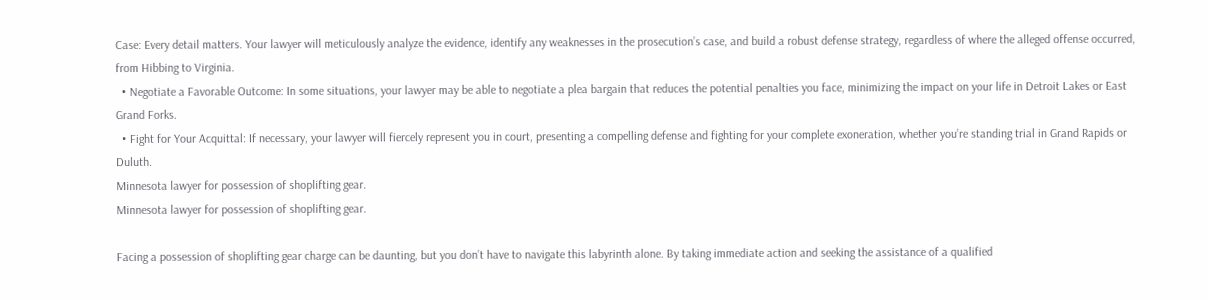Case: Every detail matters. Your lawyer will meticulously analyze the evidence, identify any weaknesses in the prosecution’s case, and build a robust defense strategy, regardless of where the alleged offense occurred, from Hibbing to Virginia.
  • Negotiate a Favorable Outcome: In some situations, your lawyer may be able to negotiate a plea bargain that reduces the potential penalties you face, minimizing the impact on your life in Detroit Lakes or East Grand Forks.
  • Fight for Your Acquittal: If necessary, your lawyer will fiercely represent you in court, presenting a compelling defense and fighting for your complete exoneration, whether you’re standing trial in Grand Rapids or Duluth.
Minnesota lawyer for possession of shoplifting gear.
Minnesota lawyer for possession of shoplifting gear.

Facing a possession of shoplifting gear charge can be daunting, but you don’t have to navigate this labyrinth alone. By taking immediate action and seeking the assistance of a qualified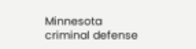Minnesota criminal defense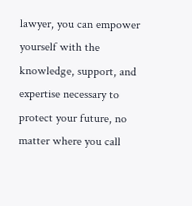lawyer, you can empower yourself with the knowledge, support, and expertise necessary to protect your future, no matter where you call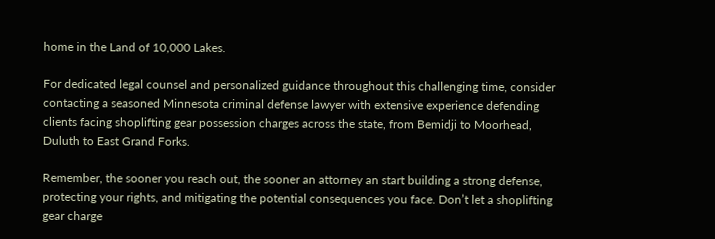home in the Land of 10,000 Lakes.

For dedicated legal counsel and personalized guidance throughout this challenging time, consider contacting a seasoned Minnesota criminal defense lawyer with extensive experience defending clients facing shoplifting gear possession charges across the state, from Bemidji to Moorhead, Duluth to East Grand Forks.

Remember, the sooner you reach out, the sooner an attorney an start building a strong defense, protecting your rights, and mitigating the potential consequences you face. Don’t let a shoplifting gear charge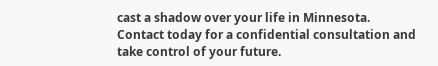cast a shadow over your life in Minnesota. Contact today for a confidential consultation and take control of your future.